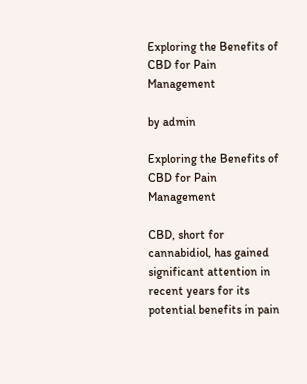Exploring the Benefits of CBD for Pain Management

by admin

Exploring the Benefits of CBD for Pain Management

CBD, short for cannabidiol, has gained significant attention in recent years for its potential benefits in pain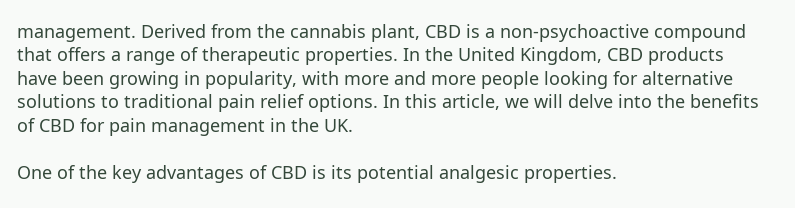management. Derived from the cannabis plant, CBD is a non-psychoactive compound that offers a range of therapeutic properties. In the United Kingdom, CBD products have been growing in popularity, with more and more people looking for alternative solutions to traditional pain relief options. In this article, we will delve into the benefits of CBD for pain management in the UK.

One of the key advantages of CBD is its potential analgesic properties.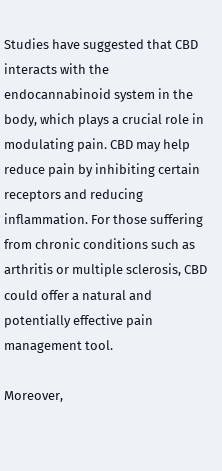Studies have suggested that CBD interacts with the endocannabinoid system in the body, which plays a crucial role in modulating pain. CBD may help reduce pain by inhibiting certain receptors and reducing inflammation. For those suffering from chronic conditions such as arthritis or multiple sclerosis, CBD could offer a natural and potentially effective pain management tool.

Moreover,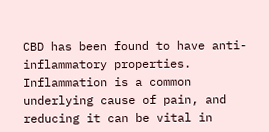CBD has been found to have anti-inflammatory properties. Inflammation is a common underlying cause of pain, and reducing it can be vital in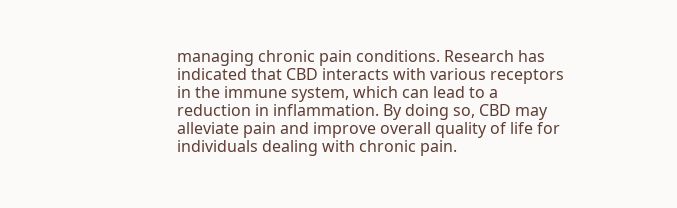managing chronic pain conditions. Research has indicated that CBD interacts with various receptors in the immune system, which can lead to a reduction in inflammation. By doing so, CBD may alleviate pain and improve overall quality of life for individuals dealing with chronic pain.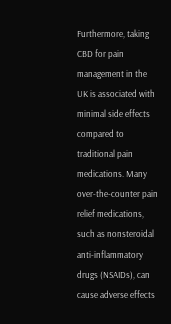Furthermore, taking CBD for pain management in the UK is associated with minimal side effects compared to traditional pain medications. Many over-the-counter pain relief medications, such as nonsteroidal anti-inflammatory drugs (NSAIDs), can cause adverse effects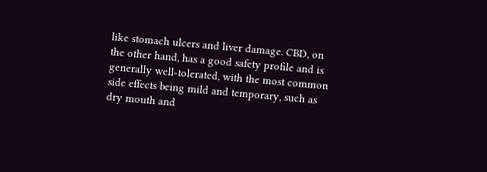like stomach ulcers and liver damage. CBD, on the other hand, has a good safety profile and is generally well-tolerated, with the most common side effects being mild and temporary, such as dry mouth and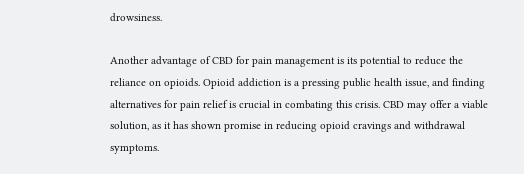drowsiness.

Another advantage of CBD for pain management is its potential to reduce the reliance on opioids. Opioid addiction is a pressing public health issue, and finding alternatives for pain relief is crucial in combating this crisis. CBD may offer a viable solution, as it has shown promise in reducing opioid cravings and withdrawal symptoms.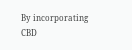By incorporating CBD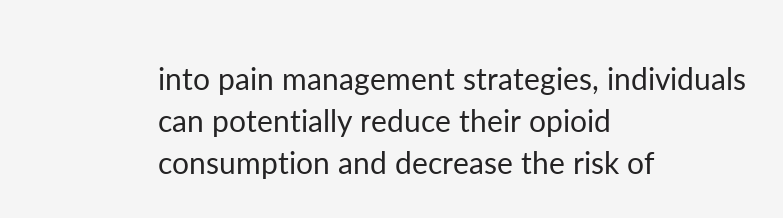into pain management strategies, individuals can potentially reduce their opioid consumption and decrease the risk of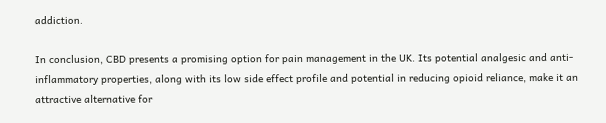addiction.

In conclusion, CBD presents a promising option for pain management in the UK. Its potential analgesic and anti-inflammatory properties, along with its low side effect profile and potential in reducing opioid reliance, make it an attractive alternative for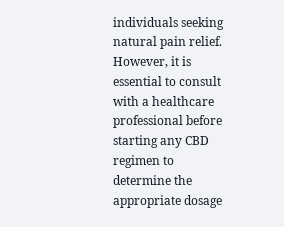individuals seeking natural pain relief. However, it is essential to consult with a healthcare professional before starting any CBD regimen to determine the appropriate dosage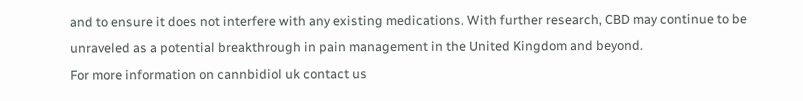and to ensure it does not interfere with any existing medications. With further research, CBD may continue to be unraveled as a potential breakthrough in pain management in the United Kingdom and beyond.
For more information on cannbidiol uk contact us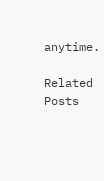anytime.

Related Posts